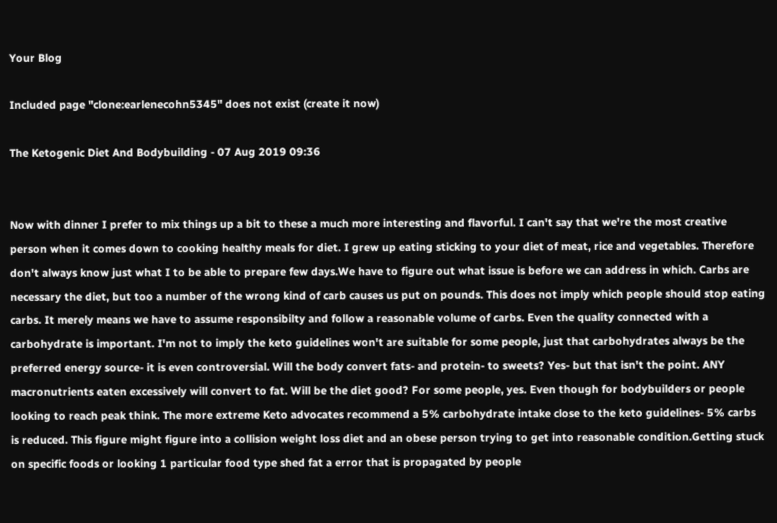Your Blog

Included page "clone:earlenecohn5345" does not exist (create it now)

The Ketogenic Diet And Bodybuilding - 07 Aug 2019 09:36


Now with dinner I prefer to mix things up a bit to these a much more interesting and flavorful. I can't say that we're the most creative person when it comes down to cooking healthy meals for diet. I grew up eating sticking to your diet of meat, rice and vegetables. Therefore don't always know just what I to be able to prepare few days.We have to figure out what issue is before we can address in which. Carbs are necessary the diet, but too a number of the wrong kind of carb causes us put on pounds. This does not imply which people should stop eating carbs. It merely means we have to assume responsibilty and follow a reasonable volume of carbs. Even the quality connected with a carbohydrate is important. I'm not to imply the keto guidelines won't are suitable for some people, just that carbohydrates always be the preferred energy source- it is even controversial. Will the body convert fats- and protein- to sweets? Yes- but that isn't the point. ANY macronutrients eaten excessively will convert to fat. Will be the diet good? For some people, yes. Even though for bodybuilders or people looking to reach peak think. The more extreme Keto advocates recommend a 5% carbohydrate intake close to the keto guidelines- 5% carbs is reduced. This figure might figure into a collision weight loss diet and an obese person trying to get into reasonable condition.Getting stuck on specific foods or looking 1 particular food type shed fat a error that is propagated by people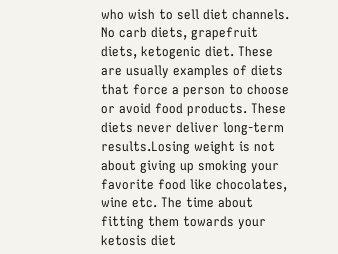who wish to sell diet channels. No carb diets, grapefruit diets, ketogenic diet. These are usually examples of diets that force a person to choose or avoid food products. These diets never deliver long-term results.Losing weight is not about giving up smoking your favorite food like chocolates, wine etc. The time about fitting them towards your ketosis diet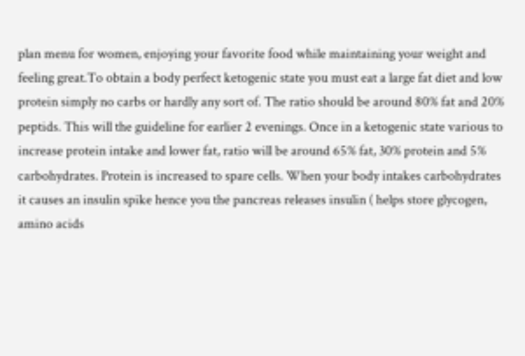plan menu for women, enjoying your favorite food while maintaining your weight and feeling great.To obtain a body perfect ketogenic state you must eat a large fat diet and low protein simply no carbs or hardly any sort of. The ratio should be around 80% fat and 20% peptids. This will the guideline for earlier 2 evenings. Once in a ketogenic state various to increase protein intake and lower fat, ratio will be around 65% fat, 30% protein and 5% carbohydrates. Protein is increased to spare cells. When your body intakes carbohydrates it causes an insulin spike hence you the pancreas releases insulin ( helps store glycogen, amino acids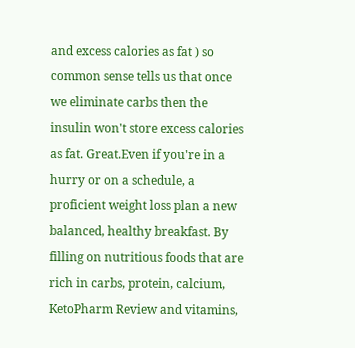and excess calories as fat ) so common sense tells us that once we eliminate carbs then the insulin won't store excess calories as fat. Great.Even if you're in a hurry or on a schedule, a proficient weight loss plan a new balanced, healthy breakfast. By filling on nutritious foods that are rich in carbs, protein, calcium, KetoPharm Review and vitamins,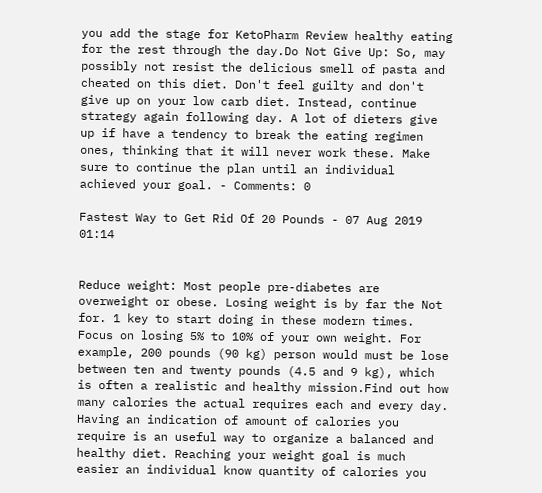you add the stage for KetoPharm Review healthy eating for the rest through the day.Do Not Give Up: So, may possibly not resist the delicious smell of pasta and cheated on this diet. Don't feel guilty and don't give up on your low carb diet. Instead, continue strategy again following day. A lot of dieters give up if have a tendency to break the eating regimen ones, thinking that it will never work these. Make sure to continue the plan until an individual achieved your goal. - Comments: 0

Fastest Way to Get Rid Of 20 Pounds - 07 Aug 2019 01:14


Reduce weight: Most people pre-diabetes are overweight or obese. Losing weight is by far the Not for. 1 key to start doing in these modern times. Focus on losing 5% to 10% of your own weight. For example, 200 pounds (90 kg) person would must be lose between ten and twenty pounds (4.5 and 9 kg), which is often a realistic and healthy mission.Find out how many calories the actual requires each and every day. Having an indication of amount of calories you require is an useful way to organize a balanced and healthy diet. Reaching your weight goal is much easier an individual know quantity of calories you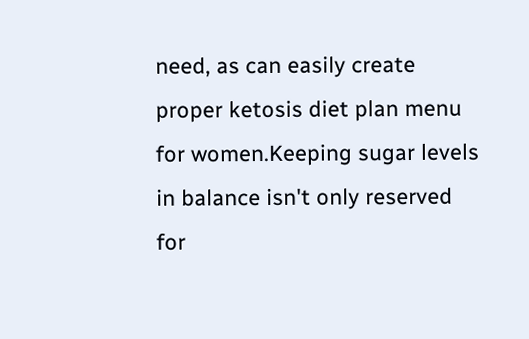need, as can easily create proper ketosis diet plan menu for women.Keeping sugar levels in balance isn't only reserved for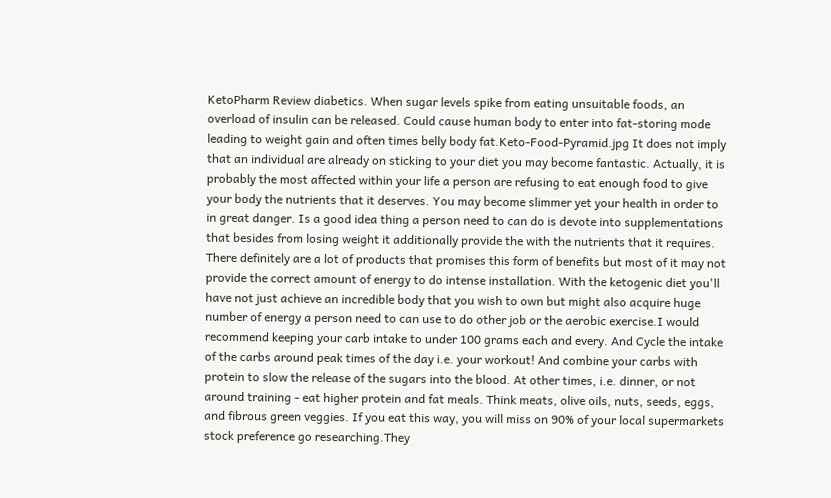KetoPharm Review diabetics. When sugar levels spike from eating unsuitable foods, an overload of insulin can be released. Could cause human body to enter into fat-storing mode leading to weight gain and often times belly body fat.Keto-Food-Pyramid.jpg It does not imply that an individual are already on sticking to your diet you may become fantastic. Actually, it is probably the most affected within your life a person are refusing to eat enough food to give your body the nutrients that it deserves. You may become slimmer yet your health in order to in great danger. Is a good idea thing a person need to can do is devote into supplementations that besides from losing weight it additionally provide the with the nutrients that it requires. There definitely are a lot of products that promises this form of benefits but most of it may not provide the correct amount of energy to do intense installation. With the ketogenic diet you'll have not just achieve an incredible body that you wish to own but might also acquire huge number of energy a person need to can use to do other job or the aerobic exercise.I would recommend keeping your carb intake to under 100 grams each and every. And Cycle the intake of the carbs around peak times of the day i.e. your workout! And combine your carbs with protein to slow the release of the sugars into the blood. At other times, i.e. dinner, or not around training - eat higher protein and fat meals. Think meats, olive oils, nuts, seeds, eggs, and fibrous green veggies. If you eat this way, you will miss on 90% of your local supermarkets stock preference go researching.They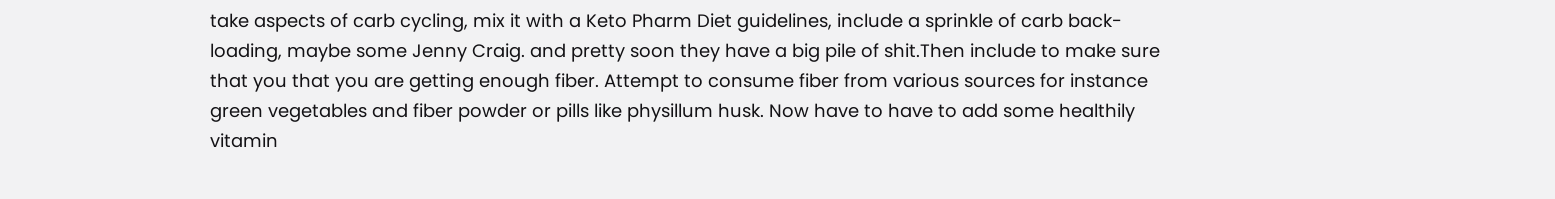take aspects of carb cycling, mix it with a Keto Pharm Diet guidelines, include a sprinkle of carb back-loading, maybe some Jenny Craig. and pretty soon they have a big pile of shit.Then include to make sure that you that you are getting enough fiber. Attempt to consume fiber from various sources for instance green vegetables and fiber powder or pills like physillum husk. Now have to have to add some healthily vitamin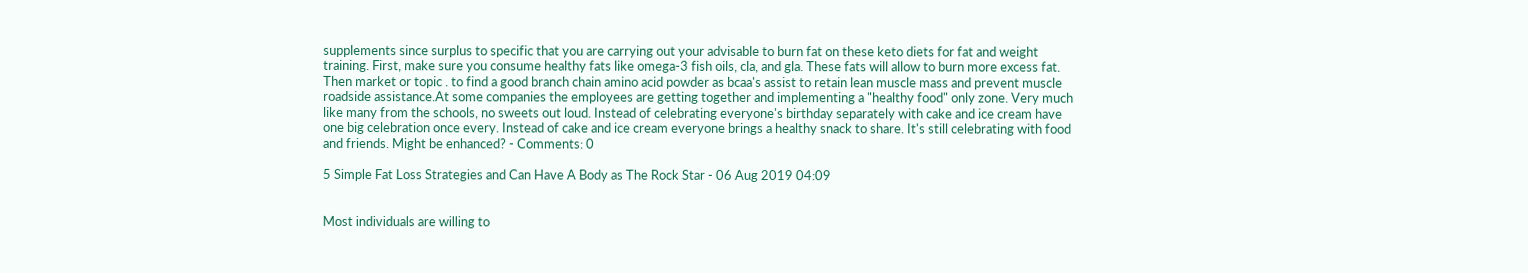supplements since surplus to specific that you are carrying out your advisable to burn fat on these keto diets for fat and weight training. First, make sure you consume healthy fats like omega-3 fish oils, cla, and gla. These fats will allow to burn more excess fat. Then market or topic . to find a good branch chain amino acid powder as bcaa's assist to retain lean muscle mass and prevent muscle roadside assistance.At some companies the employees are getting together and implementing a "healthy food" only zone. Very much like many from the schools, no sweets out loud. Instead of celebrating everyone's birthday separately with cake and ice cream have one big celebration once every. Instead of cake and ice cream everyone brings a healthy snack to share. It's still celebrating with food and friends. Might be enhanced? - Comments: 0

5 Simple Fat Loss Strategies and Can Have A Body as The Rock Star - 06 Aug 2019 04:09


Most individuals are willing to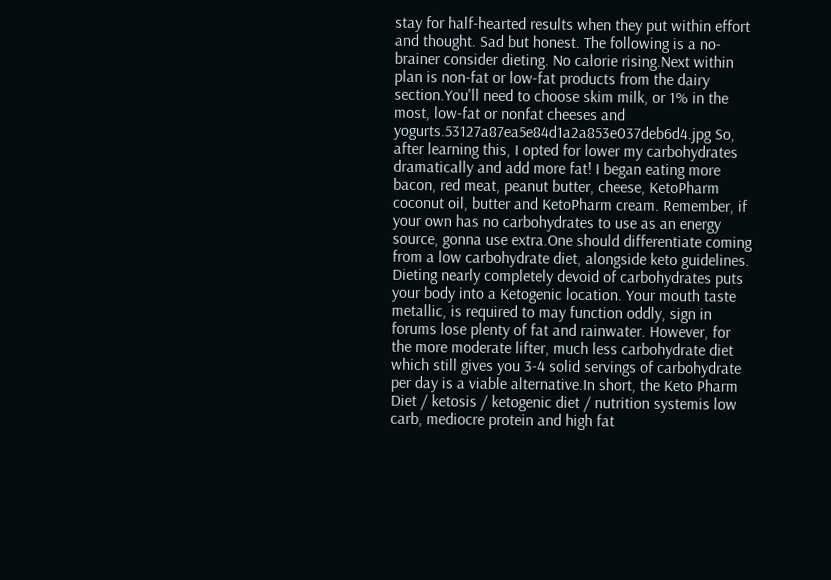stay for half-hearted results when they put within effort and thought. Sad but honest. The following is a no-brainer consider dieting. No calorie rising.Next within plan is non-fat or low-fat products from the dairy section.You'll need to choose skim milk, or 1% in the most, low-fat or nonfat cheeses and yogurts.53127a87ea5e84d1a2a853e037deb6d4.jpg So, after learning this, I opted for lower my carbohydrates dramatically and add more fat! I began eating more bacon, red meat, peanut butter, cheese, KetoPharm coconut oil, butter and KetoPharm cream. Remember, if your own has no carbohydrates to use as an energy source, gonna use extra.One should differentiate coming from a low carbohydrate diet, alongside keto guidelines. Dieting nearly completely devoid of carbohydrates puts your body into a Ketogenic location. Your mouth taste metallic, is required to may function oddly, sign in forums lose plenty of fat and rainwater. However, for the more moderate lifter, much less carbohydrate diet which still gives you 3-4 solid servings of carbohydrate per day is a viable alternative.In short, the Keto Pharm Diet / ketosis / ketogenic diet / nutrition systemis low carb, mediocre protein and high fat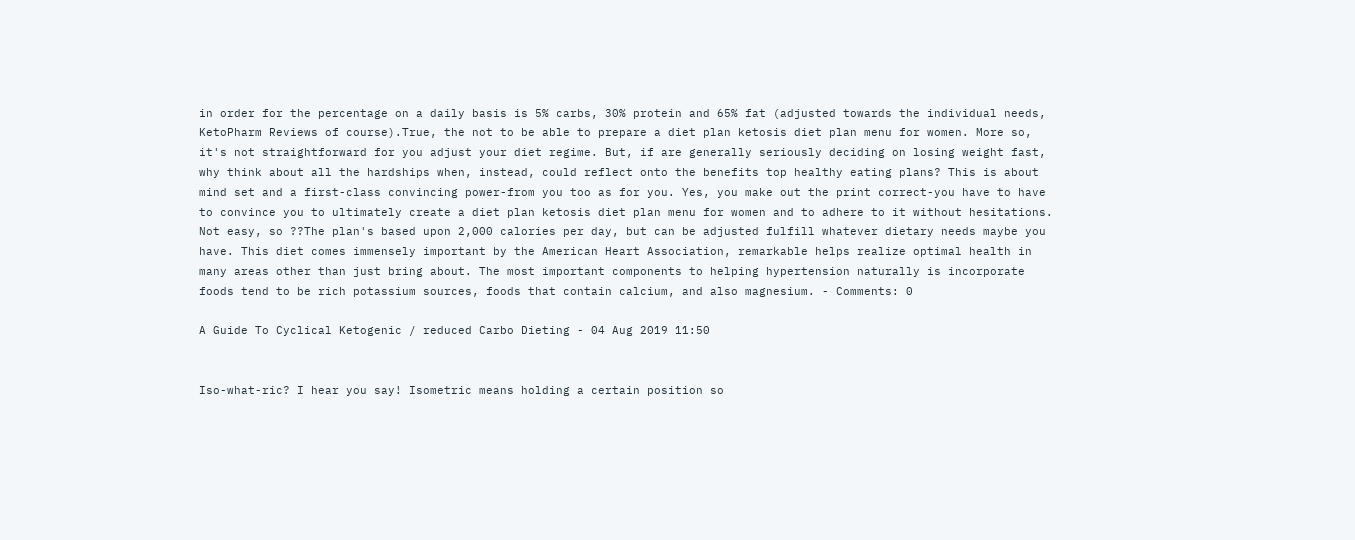in order for the percentage on a daily basis is 5% carbs, 30% protein and 65% fat (adjusted towards the individual needs, KetoPharm Reviews of course).True, the not to be able to prepare a diet plan ketosis diet plan menu for women. More so, it's not straightforward for you adjust your diet regime. But, if are generally seriously deciding on losing weight fast, why think about all the hardships when, instead, could reflect onto the benefits top healthy eating plans? This is about mind set and a first-class convincing power-from you too as for you. Yes, you make out the print correct-you have to have to convince you to ultimately create a diet plan ketosis diet plan menu for women and to adhere to it without hesitations. Not easy, so ??The plan's based upon 2,000 calories per day, but can be adjusted fulfill whatever dietary needs maybe you have. This diet comes immensely important by the American Heart Association, remarkable helps realize optimal health in many areas other than just bring about. The most important components to helping hypertension naturally is incorporate foods tend to be rich potassium sources, foods that contain calcium, and also magnesium. - Comments: 0

A Guide To Cyclical Ketogenic / reduced Carbo Dieting - 04 Aug 2019 11:50


Iso-what-ric? I hear you say! Isometric means holding a certain position so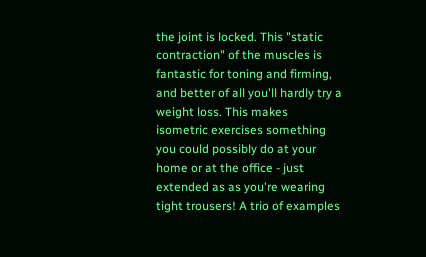the joint is locked. This "static contraction" of the muscles is fantastic for toning and firming, and better of all you'll hardly try a weight loss. This makes isometric exercises something you could possibly do at your home or at the office - just extended as as you're wearing tight trousers! A trio of examples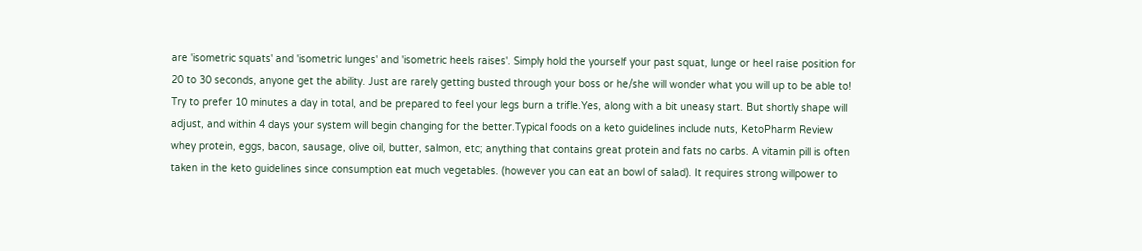are 'isometric squats' and 'isometric lunges' and 'isometric heels raises'. Simply hold the yourself your past squat, lunge or heel raise position for 20 to 30 seconds, anyone get the ability. Just are rarely getting busted through your boss or he/she will wonder what you will up to be able to! Try to prefer 10 minutes a day in total, and be prepared to feel your legs burn a trifle.Yes, along with a bit uneasy start. But shortly shape will adjust, and within 4 days your system will begin changing for the better.Typical foods on a keto guidelines include nuts, KetoPharm Review whey protein, eggs, bacon, sausage, olive oil, butter, salmon, etc; anything that contains great protein and fats no carbs. A vitamin pill is often taken in the keto guidelines since consumption eat much vegetables. (however you can eat an bowl of salad). It requires strong willpower to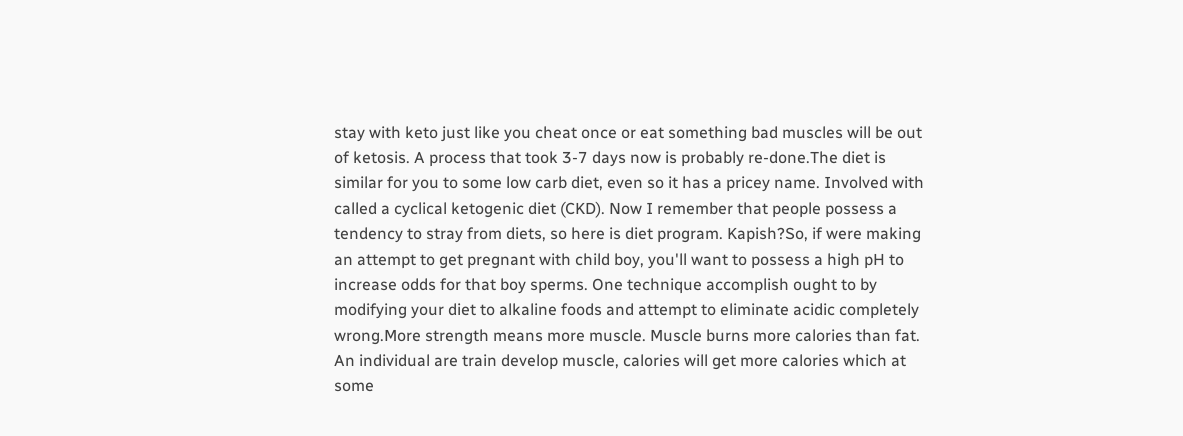stay with keto just like you cheat once or eat something bad muscles will be out of ketosis. A process that took 3-7 days now is probably re-done.The diet is similar for you to some low carb diet, even so it has a pricey name. Involved with called a cyclical ketogenic diet (CKD). Now I remember that people possess a tendency to stray from diets, so here is diet program. Kapish?So, if were making an attempt to get pregnant with child boy, you'll want to possess a high pH to increase odds for that boy sperms. One technique accomplish ought to by modifying your diet to alkaline foods and attempt to eliminate acidic completely wrong.More strength means more muscle. Muscle burns more calories than fat. An individual are train develop muscle, calories will get more calories which at some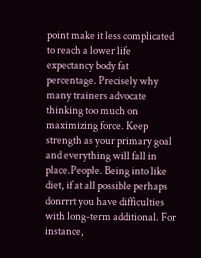point make it less complicated to reach a lower life expectancy body fat percentage. Precisely why many trainers advocate thinking too much on maximizing force. Keep strength as your primary goal and everything will fall in place.People. Being into like diet, if at all possible perhaps donrrrt you have difficulties with long-term additional. For instance,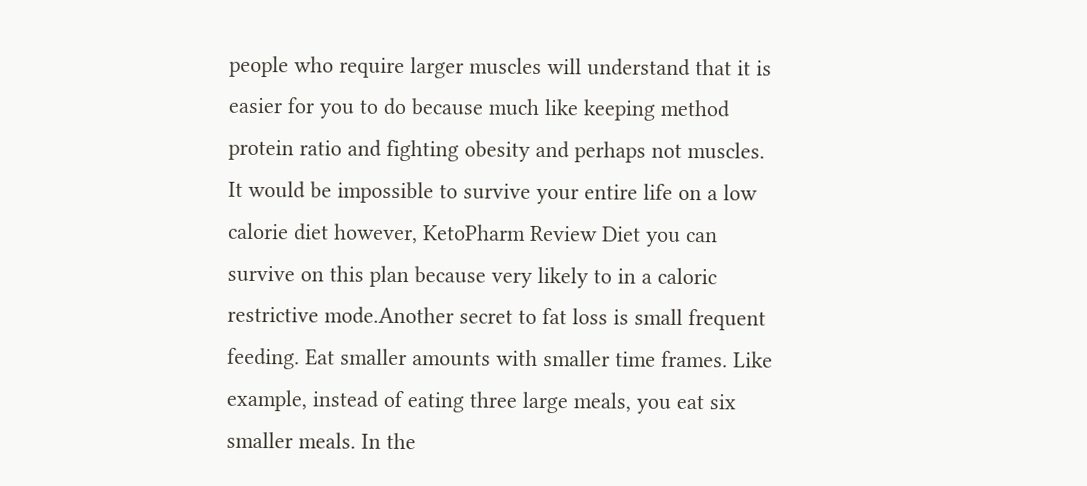people who require larger muscles will understand that it is easier for you to do because much like keeping method protein ratio and fighting obesity and perhaps not muscles. It would be impossible to survive your entire life on a low calorie diet however, KetoPharm Review Diet you can survive on this plan because very likely to in a caloric restrictive mode.Another secret to fat loss is small frequent feeding. Eat smaller amounts with smaller time frames. Like example, instead of eating three large meals, you eat six smaller meals. In the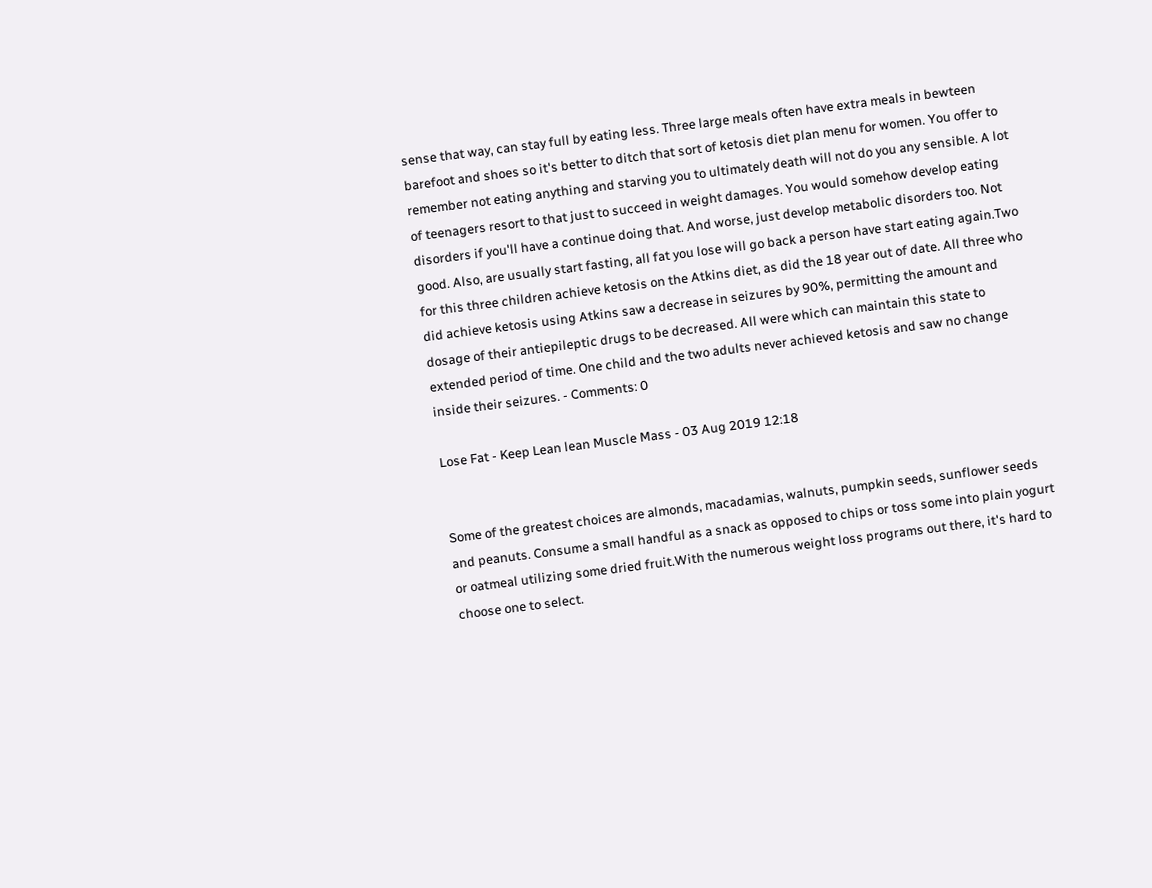sense that way, can stay full by eating less. Three large meals often have extra meals in bewteen barefoot and shoes so it's better to ditch that sort of ketosis diet plan menu for women. You offer to remember not eating anything and starving you to ultimately death will not do you any sensible. A lot of teenagers resort to that just to succeed in weight damages. You would somehow develop eating disorders if you'll have a continue doing that. And worse, just develop metabolic disorders too. Not good. Also, are usually start fasting, all fat you lose will go back a person have start eating again.Two for this three children achieve ketosis on the Atkins diet, as did the 18 year out of date. All three who did achieve ketosis using Atkins saw a decrease in seizures by 90%, permitting the amount and dosage of their antiepileptic drugs to be decreased. All were which can maintain this state to extended period of time. One child and the two adults never achieved ketosis and saw no change inside their seizures. - Comments: 0

Lose Fat - Keep Lean lean Muscle Mass - 03 Aug 2019 12:18


Some of the greatest choices are almonds, macadamias, walnuts, pumpkin seeds, sunflower seeds and peanuts. Consume a small handful as a snack as opposed to chips or toss some into plain yogurt or oatmeal utilizing some dried fruit.With the numerous weight loss programs out there, it's hard to choose one to select.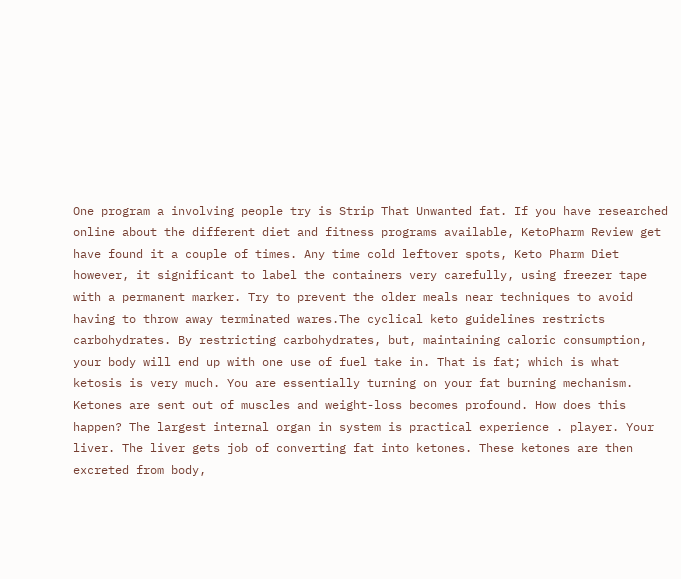One program a involving people try is Strip That Unwanted fat. If you have researched online about the different diet and fitness programs available, KetoPharm Review get have found it a couple of times. Any time cold leftover spots, Keto Pharm Diet however, it significant to label the containers very carefully, using freezer tape with a permanent marker. Try to prevent the older meals near techniques to avoid having to throw away terminated wares.The cyclical keto guidelines restricts carbohydrates. By restricting carbohydrates, but, maintaining caloric consumption, your body will end up with one use of fuel take in. That is fat; which is what ketosis is very much. You are essentially turning on your fat burning mechanism. Ketones are sent out of muscles and weight-loss becomes profound. How does this happen? The largest internal organ in system is practical experience . player. Your liver. The liver gets job of converting fat into ketones. These ketones are then excreted from body,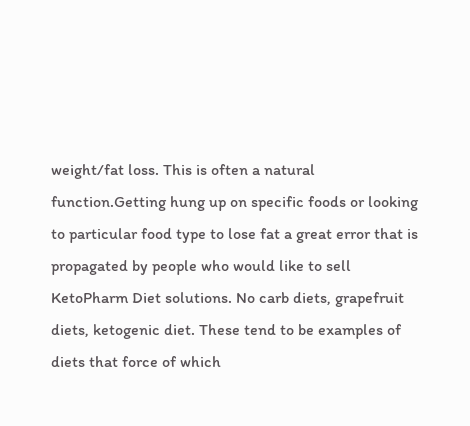weight/fat loss. This is often a natural function.Getting hung up on specific foods or looking to particular food type to lose fat a great error that is propagated by people who would like to sell KetoPharm Diet solutions. No carb diets, grapefruit diets, ketogenic diet. These tend to be examples of diets that force of which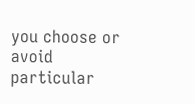you choose or avoid particular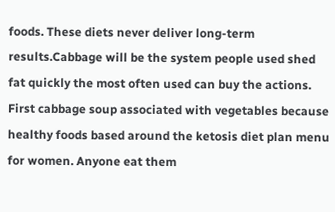foods. These diets never deliver long-term results.Cabbage will be the system people used shed fat quickly the most often used can buy the actions. First cabbage soup associated with vegetables because healthy foods based around the ketosis diet plan menu for women. Anyone eat them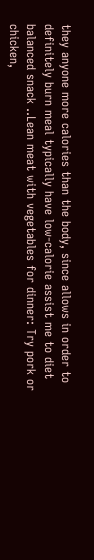they anyone more calories than the body, since allows in order to definitely burn meal typically have low-calorie assist me to diet balanced snack ..Lean meat with vegetables for dinner: Try pork or chicken,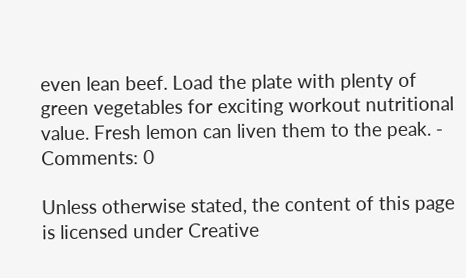even lean beef. Load the plate with plenty of green vegetables for exciting workout nutritional value. Fresh lemon can liven them to the peak. - Comments: 0

Unless otherwise stated, the content of this page is licensed under Creative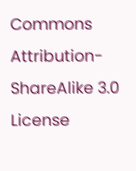Commons Attribution-ShareAlike 3.0 License